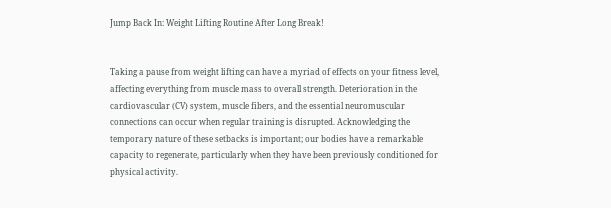Jump Back In: Weight Lifting Routine After Long Break!


Taking a pause from weight lifting can have a myriad of effects on your fitness level, affecting everything from muscle mass to overall strength. Deterioration in the cardiovascular (CV) system, muscle fibers, and the essential neuromuscular connections can occur when regular training is disrupted. Acknowledging the temporary nature of these setbacks is important; our bodies have a remarkable capacity to regenerate, particularly when they have been previously conditioned for physical activity.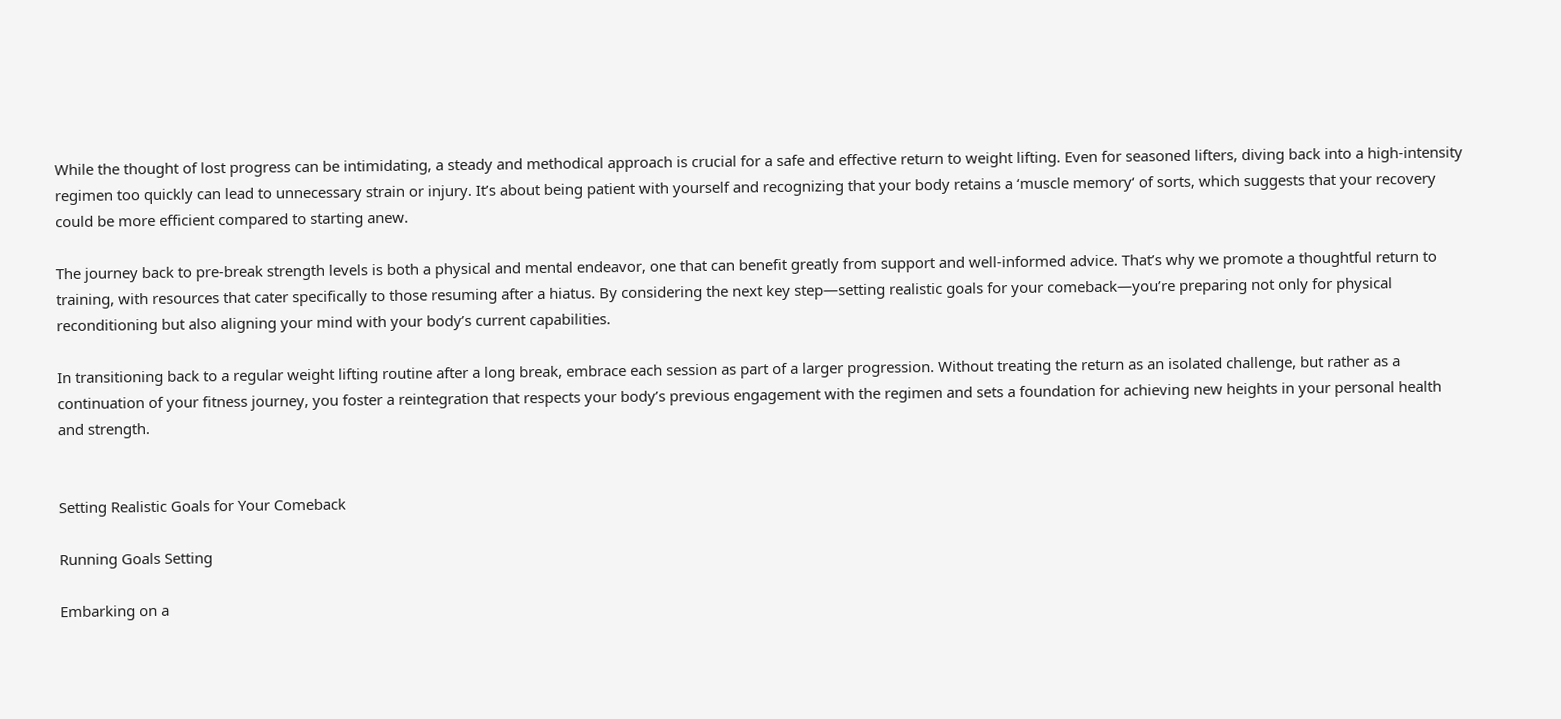While the thought of lost progress can be intimidating, a steady and methodical approach is crucial for a safe and effective return to weight lifting. Even for seasoned lifters, diving back into a high-intensity regimen too quickly can lead to unnecessary strain or injury. It’s about being patient with yourself and recognizing that your body retains a ‘muscle memory‘ of sorts, which suggests that your recovery could be more efficient compared to starting anew.

The journey back to pre-break strength levels is both a physical and mental endeavor, one that can benefit greatly from support and well-informed advice. That’s why we promote a thoughtful return to training, with resources that cater specifically to those resuming after a hiatus. By considering the next key step—setting realistic goals for your comeback—you’re preparing not only for physical reconditioning but also aligning your mind with your body’s current capabilities.

In transitioning back to a regular weight lifting routine after a long break, embrace each session as part of a larger progression. Without treating the return as an isolated challenge, but rather as a continuation of your fitness journey, you foster a reintegration that respects your body’s previous engagement with the regimen and sets a foundation for achieving new heights in your personal health and strength.


Setting Realistic Goals for Your Comeback

Running Goals Setting

Embarking on a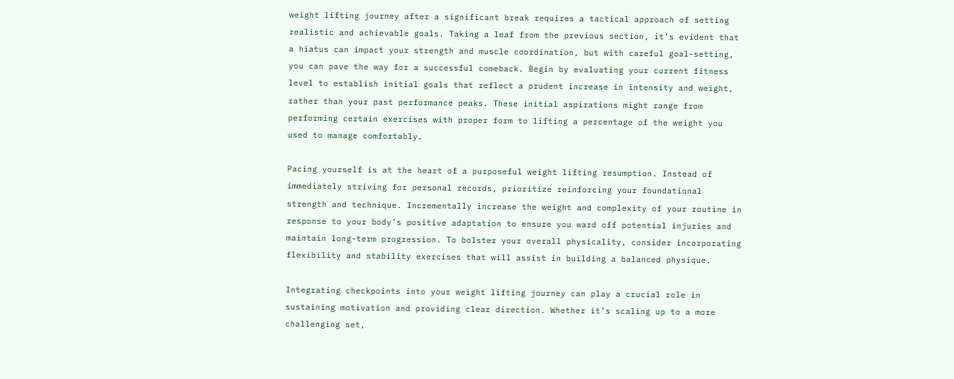weight lifting journey after a significant break requires a tactical approach of setting realistic and achievable goals. Taking a leaf from the previous section, it’s evident that a hiatus can impact your strength and muscle coordination, but with careful goal-setting, you can pave the way for a successful comeback. Begin by evaluating your current fitness level to establish initial goals that reflect a prudent increase in intensity and weight, rather than your past performance peaks. These initial aspirations might range from performing certain exercises with proper form to lifting a percentage of the weight you used to manage comfortably.

Pacing yourself is at the heart of a purposeful weight lifting resumption. Instead of immediately striving for personal records, prioritize reinforcing your foundational strength and technique. Incrementally increase the weight and complexity of your routine in response to your body’s positive adaptation to ensure you ward off potential injuries and maintain long-term progression. To bolster your overall physicality, consider incorporating flexibility and stability exercises that will assist in building a balanced physique.

Integrating checkpoints into your weight lifting journey can play a crucial role in sustaining motivation and providing clear direction. Whether it’s scaling up to a more challenging set,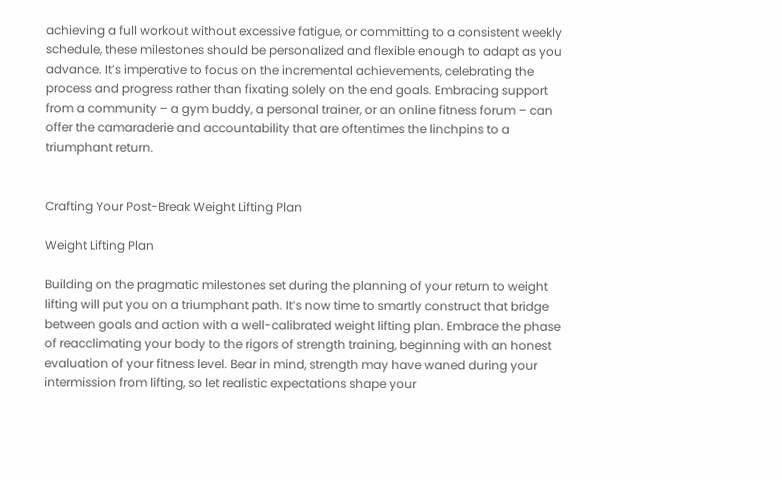achieving a full workout without excessive fatigue, or committing to a consistent weekly schedule, these milestones should be personalized and flexible enough to adapt as you advance. It’s imperative to focus on the incremental achievements, celebrating the process and progress rather than fixating solely on the end goals. Embracing support from a community – a gym buddy, a personal trainer, or an online fitness forum – can offer the camaraderie and accountability that are oftentimes the linchpins to a triumphant return.


Crafting Your Post-Break Weight Lifting Plan

Weight Lifting Plan

Building on the pragmatic milestones set during the planning of your return to weight lifting will put you on a triumphant path. It’s now time to smartly construct that bridge between goals and action with a well-calibrated weight lifting plan. Embrace the phase of reacclimating your body to the rigors of strength training, beginning with an honest evaluation of your fitness level. Bear in mind, strength may have waned during your intermission from lifting, so let realistic expectations shape your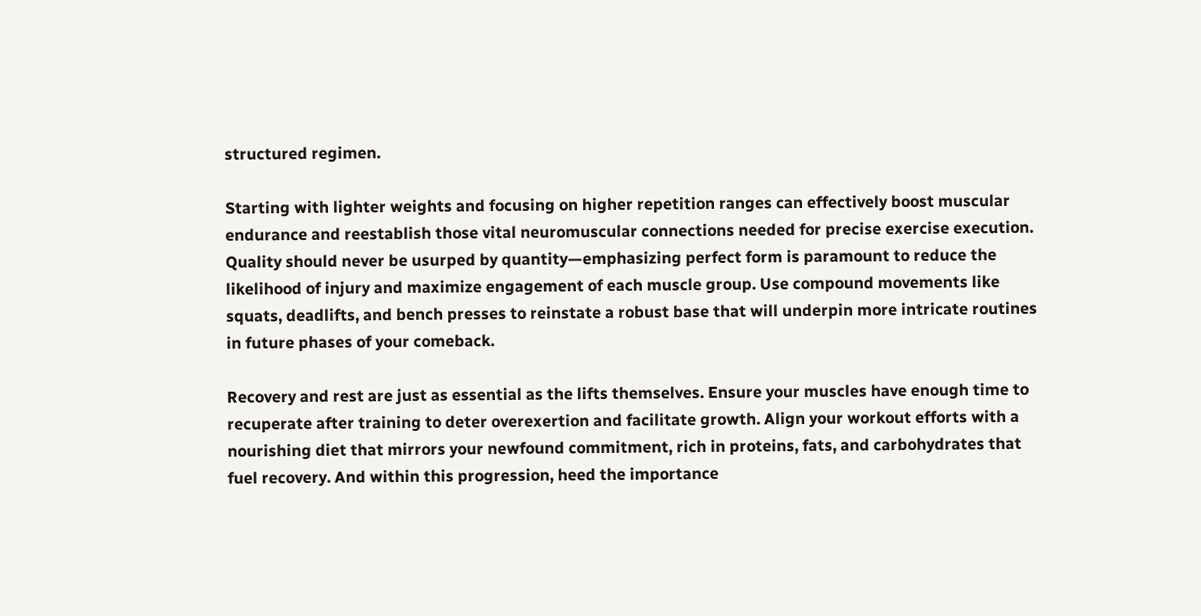structured regimen.

Starting with lighter weights and focusing on higher repetition ranges can effectively boost muscular endurance and reestablish those vital neuromuscular connections needed for precise exercise execution. Quality should never be usurped by quantity—emphasizing perfect form is paramount to reduce the likelihood of injury and maximize engagement of each muscle group. Use compound movements like squats, deadlifts, and bench presses to reinstate a robust base that will underpin more intricate routines in future phases of your comeback.

Recovery and rest are just as essential as the lifts themselves. Ensure your muscles have enough time to recuperate after training to deter overexertion and facilitate growth. Align your workout efforts with a nourishing diet that mirrors your newfound commitment, rich in proteins, fats, and carbohydrates that fuel recovery. And within this progression, heed the importance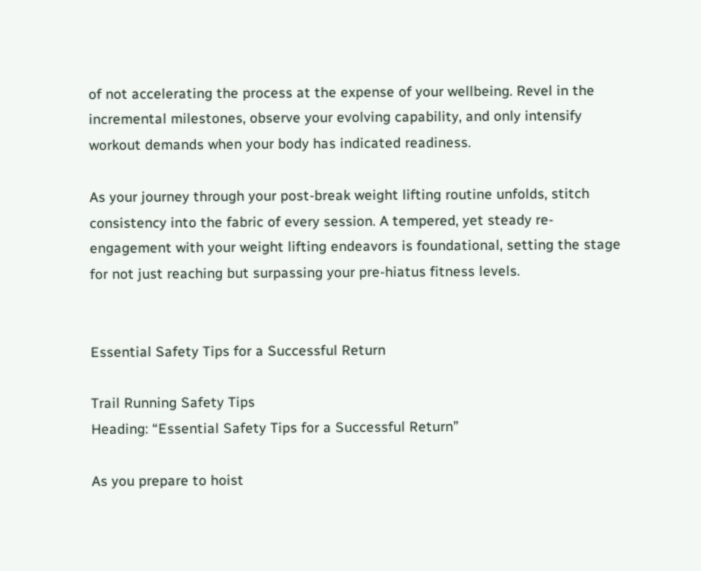of not accelerating the process at the expense of your wellbeing. Revel in the incremental milestones, observe your evolving capability, and only intensify workout demands when your body has indicated readiness.

As your journey through your post-break weight lifting routine unfolds, stitch consistency into the fabric of every session. A tempered, yet steady re-engagement with your weight lifting endeavors is foundational, setting the stage for not just reaching but surpassing your pre-hiatus fitness levels.


Essential Safety Tips for a Successful Return

Trail Running Safety Tips
Heading: “Essential Safety Tips for a Successful Return”

As you prepare to hoist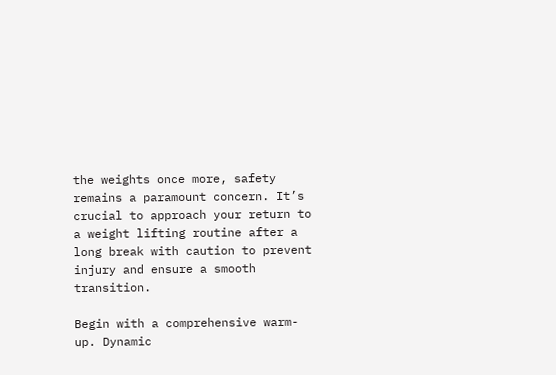the weights once more, safety remains a paramount concern. It’s crucial to approach your return to a weight lifting routine after a long break with caution to prevent injury and ensure a smooth transition.

Begin with a comprehensive warm-up. Dynamic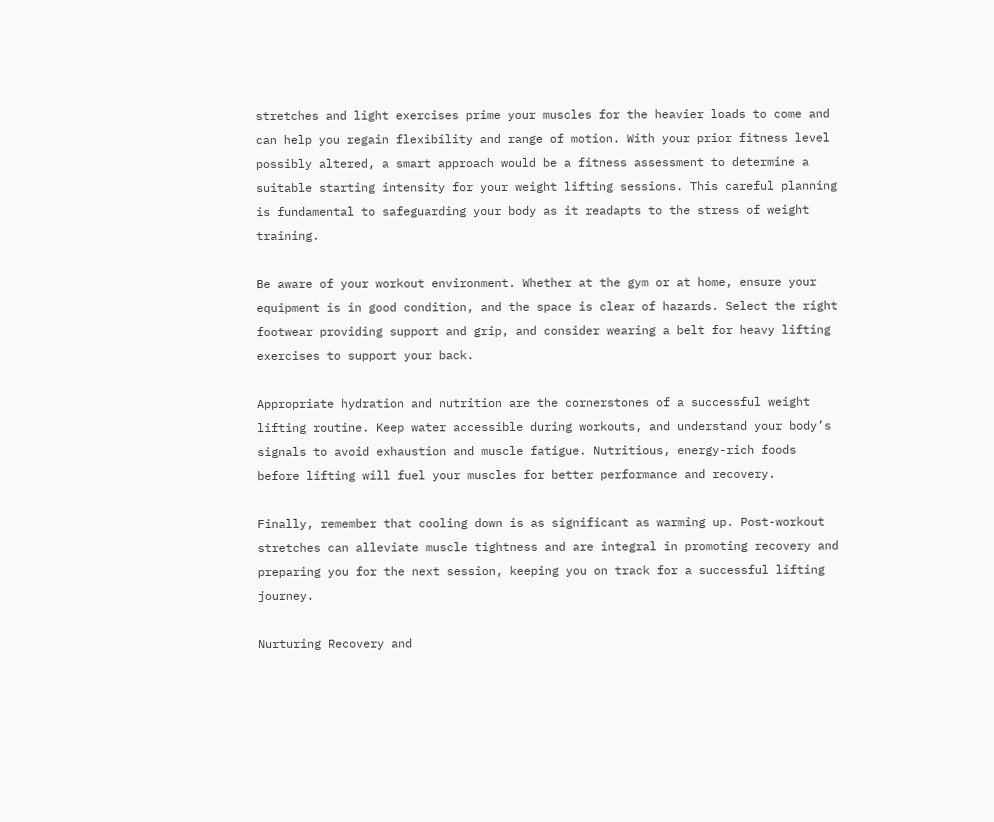stretches and light exercises prime your muscles for the heavier loads to come and can help you regain flexibility and range of motion. With your prior fitness level possibly altered, a smart approach would be a fitness assessment to determine a suitable starting intensity for your weight lifting sessions. This careful planning is fundamental to safeguarding your body as it readapts to the stress of weight training.

Be aware of your workout environment. Whether at the gym or at home, ensure your equipment is in good condition, and the space is clear of hazards. Select the right footwear providing support and grip, and consider wearing a belt for heavy lifting exercises to support your back.

Appropriate hydration and nutrition are the cornerstones of a successful weight lifting routine. Keep water accessible during workouts, and understand your body’s signals to avoid exhaustion and muscle fatigue. Nutritious, energy-rich foods before lifting will fuel your muscles for better performance and recovery.

Finally, remember that cooling down is as significant as warming up. Post-workout stretches can alleviate muscle tightness and are integral in promoting recovery and preparing you for the next session, keeping you on track for a successful lifting journey.

Nurturing Recovery and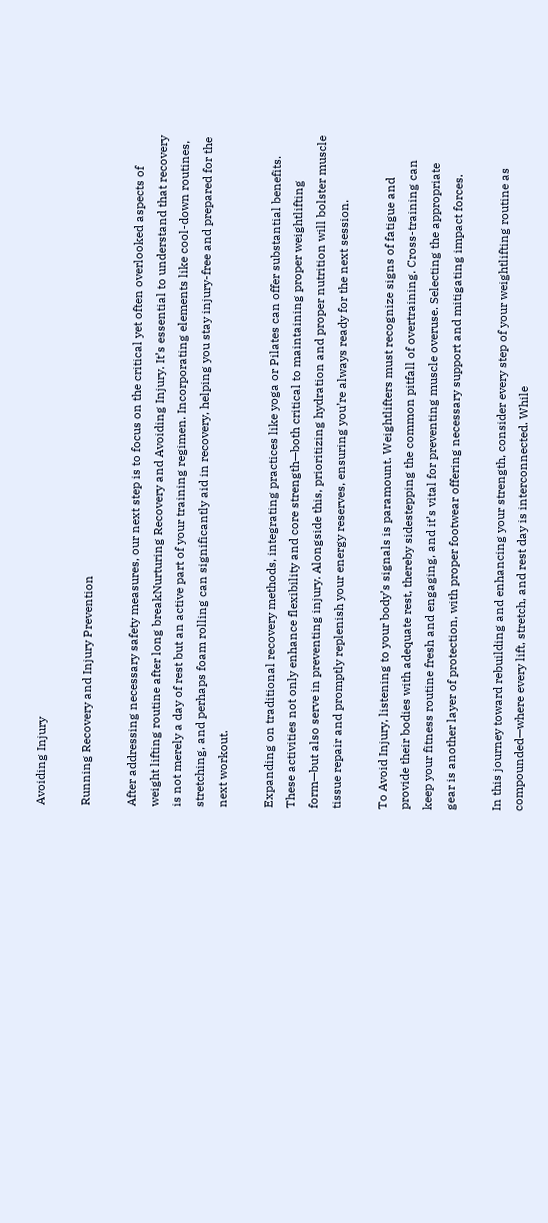Avoiding Injury

Running Recovery and Injury Prevention

After addressing necessary safety measures, our next step is to focus on the critical yet often overlooked aspects of weight lifting routine after long breakNurturing Recovery and Avoiding Injury. It’s essential to understand that recovery is not merely a day of rest but an active part of your training regimen. Incorporating elements like cool-down routines, stretching, and perhaps foam rolling can significantly aid in recovery, helping you stay injury-free and prepared for the next workout.

Expanding on traditional recovery methods, integrating practices like yoga or Pilates can offer substantial benefits. These activities not only enhance flexibility and core strength—both critical to maintaining proper weightlifting form—but also serve in preventing injury. Alongside this, prioritizing hydration and proper nutrition will bolster muscle tissue repair and promptly replenish your energy reserves, ensuring you’re always ready for the next session.

To Avoid Injury, listening to your body’s signals is paramount. Weightlifters must recognize signs of fatigue and provide their bodies with adequate rest, thereby sidestepping the common pitfall of overtraining. Cross-training can keep your fitness routine fresh and engaging, and it’s vital for preventing muscle overuse. Selecting the appropriate gear is another layer of protection, with proper footwear offering necessary support and mitigating impact forces.

In this journey toward rebuilding and enhancing your strength, consider every step of your weightlifting routine as compounded—where every lift, stretch, and rest day is interconnected. While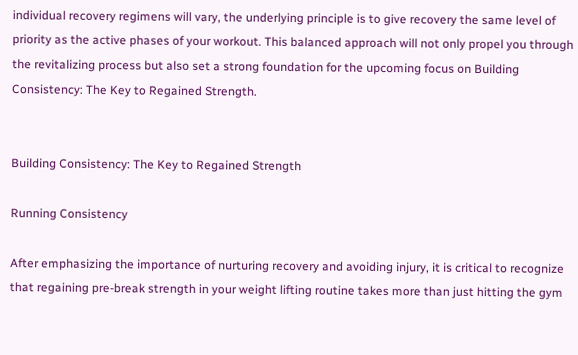individual recovery regimens will vary, the underlying principle is to give recovery the same level of priority as the active phases of your workout. This balanced approach will not only propel you through the revitalizing process but also set a strong foundation for the upcoming focus on Building Consistency: The Key to Regained Strength.


Building Consistency: The Key to Regained Strength

Running Consistency

After emphasizing the importance of nurturing recovery and avoiding injury, it is critical to recognize that regaining pre-break strength in your weight lifting routine takes more than just hitting the gym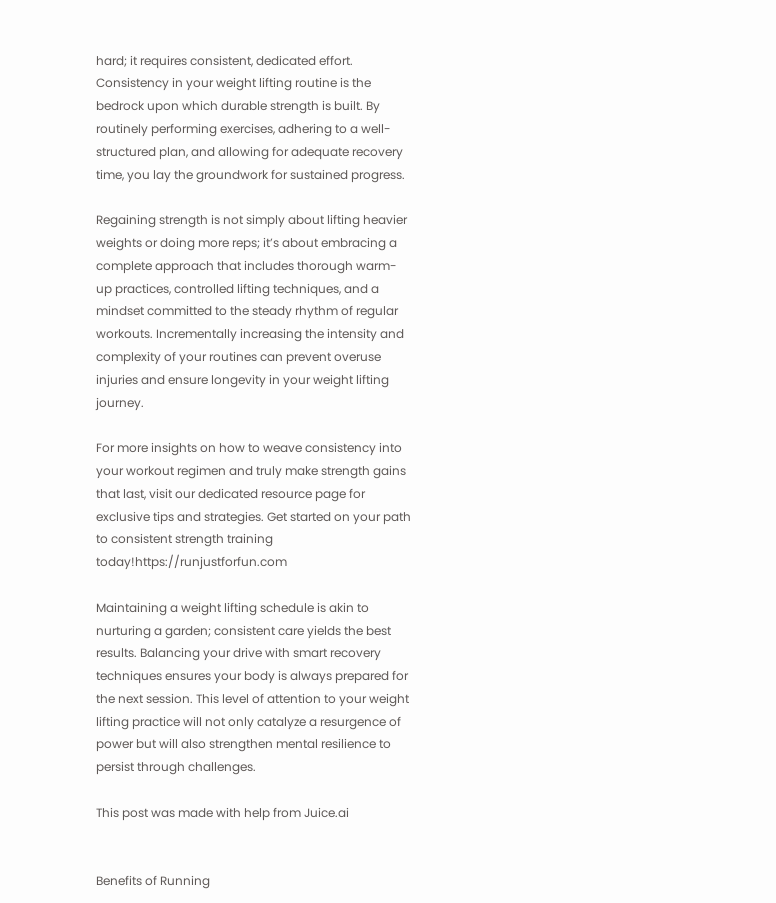hard; it requires consistent, dedicated effort. Consistency in your weight lifting routine is the bedrock upon which durable strength is built. By routinely performing exercises, adhering to a well-structured plan, and allowing for adequate recovery time, you lay the groundwork for sustained progress.

Regaining strength is not simply about lifting heavier weights or doing more reps; it’s about embracing a complete approach that includes thorough warm-up practices, controlled lifting techniques, and a mindset committed to the steady rhythm of regular workouts. Incrementally increasing the intensity and complexity of your routines can prevent overuse injuries and ensure longevity in your weight lifting journey.

For more insights on how to weave consistency into your workout regimen and truly make strength gains that last, visit our dedicated resource page for exclusive tips and strategies. Get started on your path to consistent strength training today!https://runjustforfun.com

Maintaining a weight lifting schedule is akin to nurturing a garden; consistent care yields the best results. Balancing your drive with smart recovery techniques ensures your body is always prepared for the next session. This level of attention to your weight lifting practice will not only catalyze a resurgence of power but will also strengthen mental resilience to persist through challenges.

This post was made with help from Juice.ai


Benefits of Running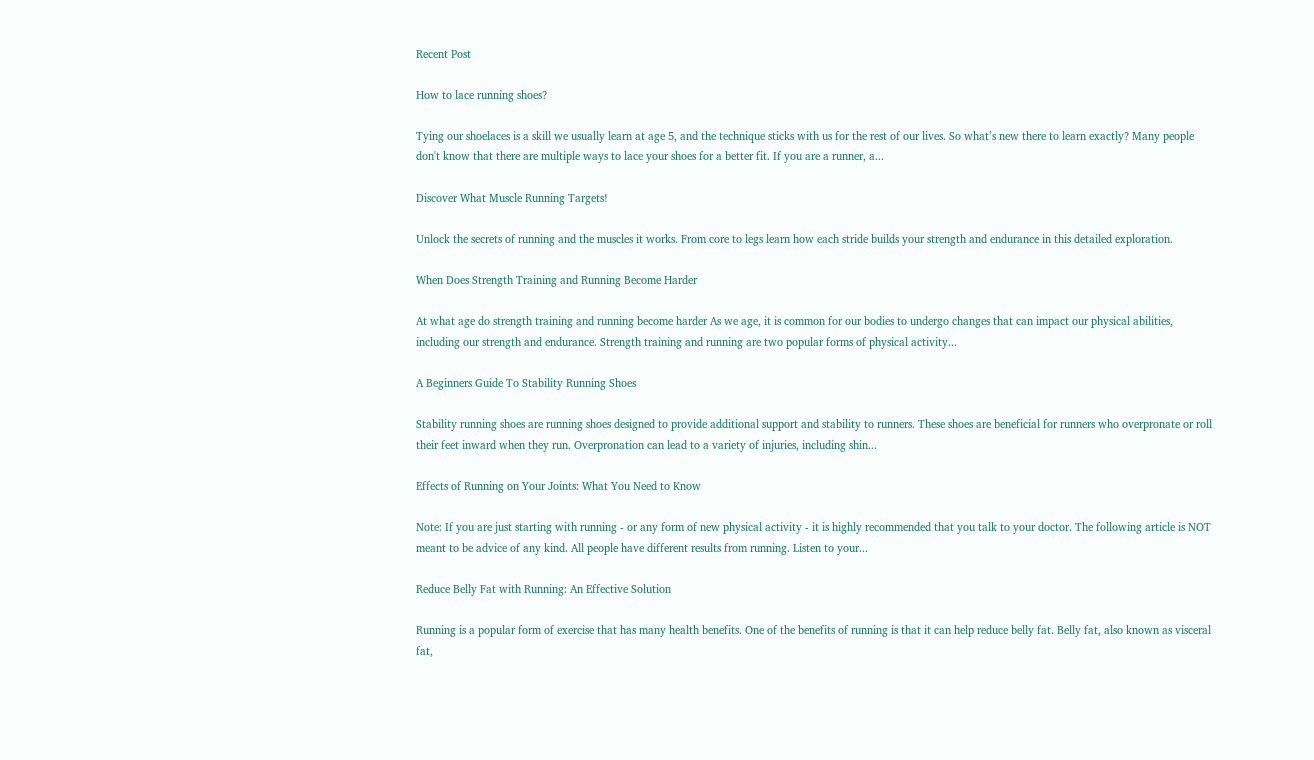Recent Post

How to lace running shoes?

Tying our shoelaces is a skill we usually learn at age 5, and the technique sticks with us for the rest of our lives. So what’s new there to learn exactly? Many people don't know that there are multiple ways to lace your shoes for a better fit. If you are a runner, a...

Discover What Muscle Running Targets!

Unlock the secrets of running and the muscles it works. From core to legs learn how each stride builds your strength and endurance in this detailed exploration.

When Does Strength Training and Running Become Harder

At what age do strength training and running become harder As we age, it is common for our bodies to undergo changes that can impact our physical abilities, including our strength and endurance. Strength training and running are two popular forms of physical activity...

A Beginners Guide To Stability Running Shoes

Stability running shoes are running shoes designed to provide additional support and stability to runners. These shoes are beneficial for runners who overpronate or roll their feet inward when they run. Overpronation can lead to a variety of injuries, including shin...

Effects of Running on Your Joints: What You Need to Know

Note: If you are just starting with running - or any form of new physical activity - it is highly recommended that you talk to your doctor. The following article is NOT meant to be advice of any kind. All people have different results from running. Listen to your...

Reduce Belly Fat with Running: An Effective Solution

Running is a popular form of exercise that has many health benefits. One of the benefits of running is that it can help reduce belly fat. Belly fat, also known as visceral fat,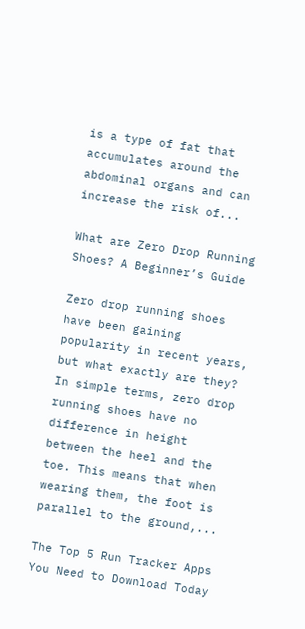is a type of fat that accumulates around the abdominal organs and can increase the risk of...

What are Zero Drop Running Shoes? A Beginner’s Guide

Zero drop running shoes have been gaining popularity in recent years, but what exactly are they? In simple terms, zero drop running shoes have no difference in height between the heel and the toe. This means that when wearing them, the foot is parallel to the ground,...

The Top 5 Run Tracker Apps You Need to Download Today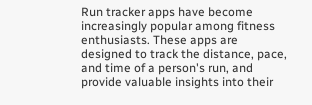Run tracker apps have become increasingly popular among fitness enthusiasts. These apps are designed to track the distance, pace, and time of a person's run, and provide valuable insights into their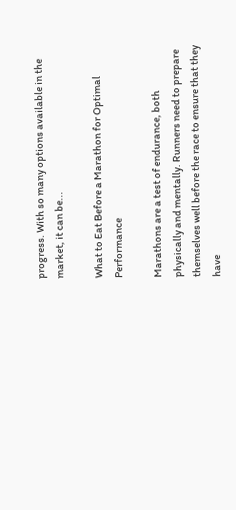progress. With so many options available in the market, it can be...

What to Eat Before a Marathon for Optimal Performance

Marathons are a test of endurance, both physically and mentally. Runners need to prepare themselves well before the race to ensure that they have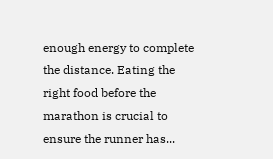enough energy to complete the distance. Eating the right food before the marathon is crucial to ensure the runner has...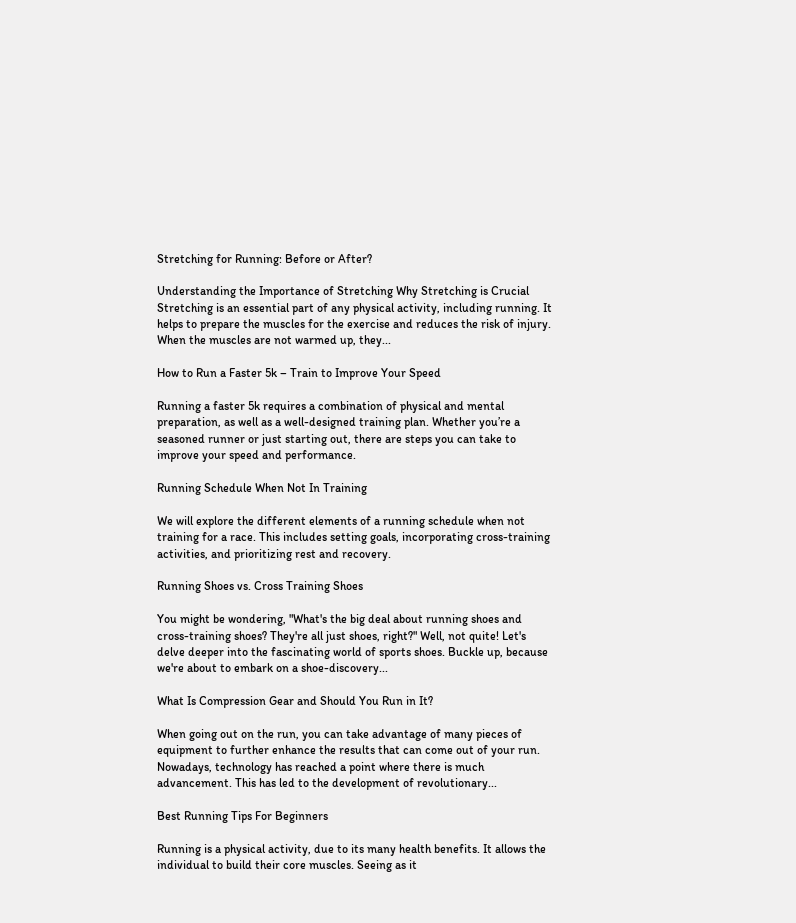Stretching for Running: Before or After?

Understanding the Importance of Stretching Why Stretching is Crucial Stretching is an essential part of any physical activity, including running. It helps to prepare the muscles for the exercise and reduces the risk of injury. When the muscles are not warmed up, they...

How to Run a Faster 5k – Train to Improve Your Speed

Running a faster 5k requires a combination of physical and mental preparation, as well as a well-designed training plan. Whether you’re a seasoned runner or just starting out, there are steps you can take to improve your speed and performance.

Running Schedule When Not In Training

We will explore the different elements of a running schedule when not training for a race. This includes setting goals, incorporating cross-training activities, and prioritizing rest and recovery.

Running Shoes vs. Cross Training Shoes

You might be wondering, "What's the big deal about running shoes and cross-training shoes? They're all just shoes, right?" Well, not quite! Let's delve deeper into the fascinating world of sports shoes. Buckle up, because we're about to embark on a shoe-discovery...

What Is Compression Gear and Should You Run in It?

When going out on the run, you can take advantage of many pieces of equipment to further enhance the results that can come out of your run. Nowadays, technology has reached a point where there is much advancement. This has led to the development of revolutionary...

Best Running Tips For Beginners

Running is a physical activity, due to its many health benefits. It allows the individual to build their core muscles. Seeing as it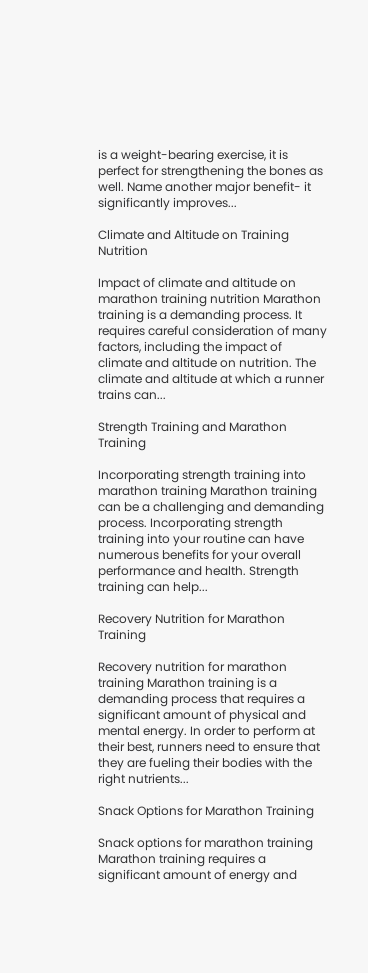is a weight-bearing exercise, it is perfect for strengthening the bones as well. Name another major benefit- it significantly improves...

Climate and Altitude on Training Nutrition

Impact of climate and altitude on marathon training nutrition Marathon training is a demanding process. It requires careful consideration of many factors, including the impact of climate and altitude on nutrition. The climate and altitude at which a runner trains can...

Strength Training and Marathon Training

Incorporating strength training into marathon training Marathon training can be a challenging and demanding process. Incorporating strength training into your routine can have numerous benefits for your overall performance and health. Strength training can help...

Recovery Nutrition for Marathon Training

Recovery nutrition for marathon training Marathon training is a demanding process that requires a significant amount of physical and mental energy. In order to perform at their best, runners need to ensure that they are fueling their bodies with the right nutrients...

Snack Options for Marathon Training

Snack options for marathon training Marathon training requires a significant amount of energy and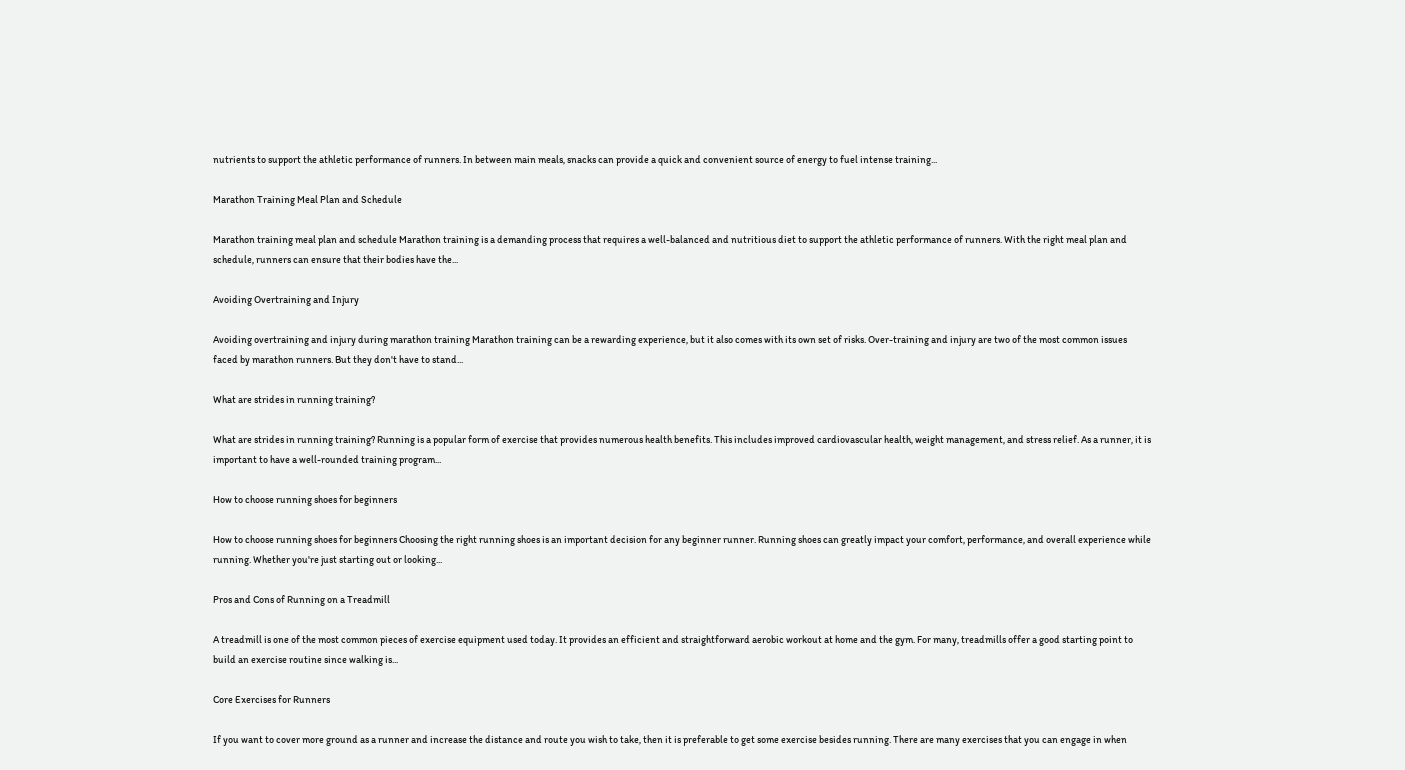nutrients to support the athletic performance of runners. In between main meals, snacks can provide a quick and convenient source of energy to fuel intense training...

Marathon Training Meal Plan and Schedule

Marathon training meal plan and schedule Marathon training is a demanding process that requires a well-balanced and nutritious diet to support the athletic performance of runners. With the right meal plan and schedule, runners can ensure that their bodies have the...

Avoiding Overtraining and Injury

Avoiding overtraining and injury during marathon training Marathon training can be a rewarding experience, but it also comes with its own set of risks. Over-training and injury are two of the most common issues faced by marathon runners. But they don't have to stand...

What are strides in running training?

What are strides in running training? Running is a popular form of exercise that provides numerous health benefits. This includes improved cardiovascular health, weight management, and stress relief. As a runner, it is important to have a well-rounded training program...

How to choose running shoes for beginners

How to choose running shoes for beginners Choosing the right running shoes is an important decision for any beginner runner. Running shoes can greatly impact your comfort, performance, and overall experience while running. Whether you're just starting out or looking...

Pros and Cons of Running on a Treadmill

A treadmill is one of the most common pieces of exercise equipment used today. It provides an efficient and straightforward aerobic workout at home and the gym. For many, treadmills offer a good starting point to build an exercise routine since walking is...

Core Exercises for Runners

If you want to cover more ground as a runner and increase the distance and route you wish to take, then it is preferable to get some exercise besides running. There are many exercises that you can engage in when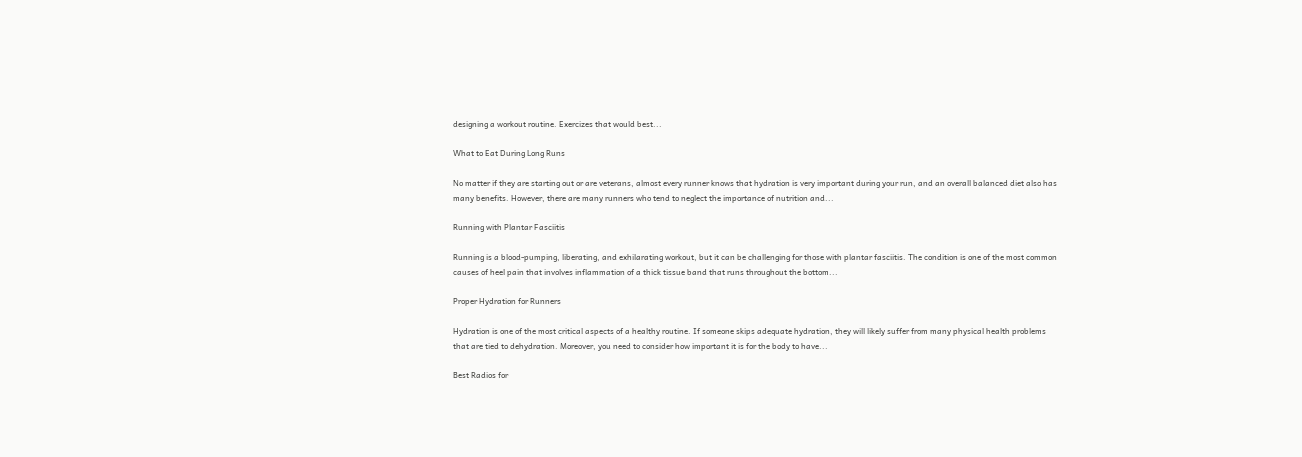designing a workout routine. Exercizes that would best...

What to Eat During Long Runs

No matter if they are starting out or are veterans, almost every runner knows that hydration is very important during your run, and an overall balanced diet also has many benefits. However, there are many runners who tend to neglect the importance of nutrition and...

Running with Plantar Fasciitis

Running is a blood-pumping, liberating, and exhilarating workout, but it can be challenging for those with plantar fasciitis. The condition is one of the most common causes of heel pain that involves inflammation of a thick tissue band that runs throughout the bottom...

Proper Hydration for Runners

Hydration is one of the most critical aspects of a healthy routine. If someone skips adequate hydration, they will likely suffer from many physical health problems that are tied to dehydration. Moreover, you need to consider how important it is for the body to have...

Best Radios for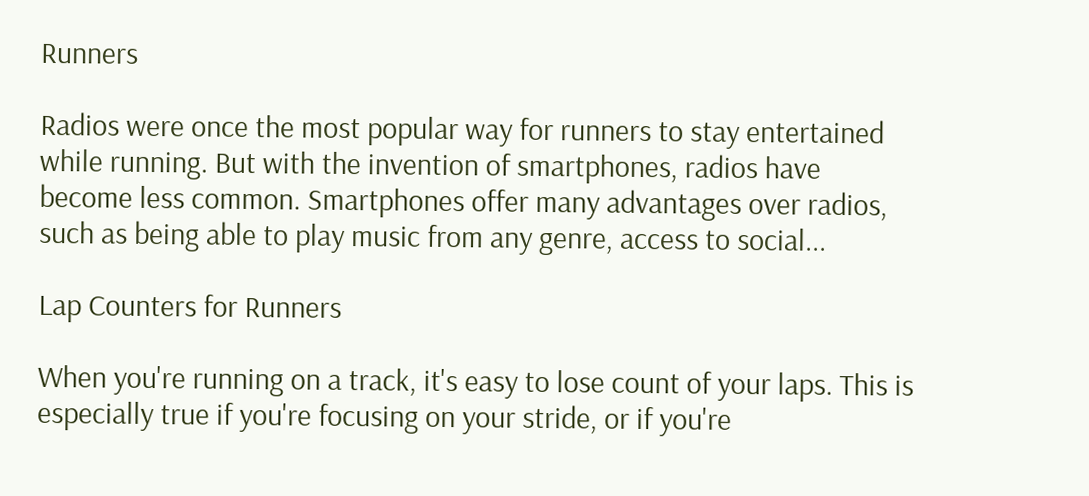Runners

Radios were once the most popular way for runners to stay entertained while running. But with the invention of smartphones, radios have become less common. Smartphones offer many advantages over radios, such as being able to play music from any genre, access to social...

Lap Counters for Runners

When you're running on a track, it's easy to lose count of your laps. This is especially true if you're focusing on your stride, or if you're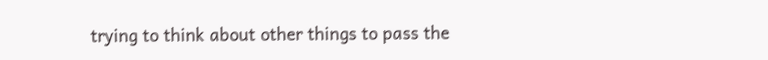trying to think about other things to pass the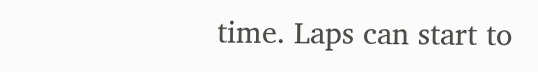time. Laps can start to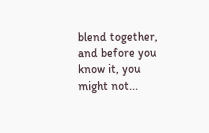blend together, and before you know it, you might not...